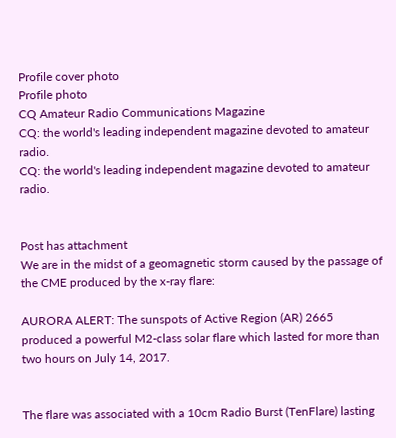Profile cover photo
Profile photo
CQ Amateur Radio Communications Magazine
CQ: the world's leading independent magazine devoted to amateur radio.
CQ: the world's leading independent magazine devoted to amateur radio.


Post has attachment
We are in the midst of a geomagnetic storm caused by the passage of the CME produced by the x-ray flare:

AURORA ALERT: The sunspots of Active Region (AR) 2665 produced a powerful M2-class solar flare which lasted for more than two hours on July 14, 2017.


The flare was associated with a 10cm Radio Burst (TenFlare) lasting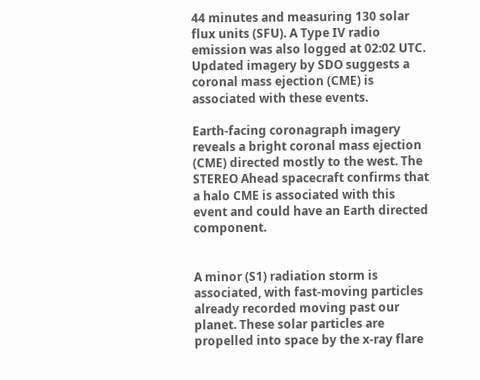44 minutes and measuring 130 solar flux units (SFU). A Type IV radio emission was also logged at 02:02 UTC. Updated imagery by SDO suggests a coronal mass ejection (CME) is associated with these events.

Earth-facing coronagraph imagery reveals a bright coronal mass ejection (CME) directed mostly to the west. The STEREO Ahead spacecraft confirms that a halo CME is associated with this event and could have an Earth directed component.


A minor (S1) radiation storm is associated, with fast-moving particles already recorded moving past our planet. These solar particles are propelled into space by the x-ray flare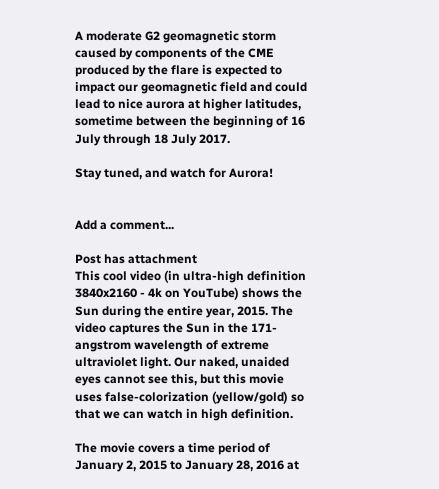A moderate G2 geomagnetic storm caused by components of the CME produced by the flare is expected to impact our geomagnetic field and could lead to nice aurora at higher latitudes, sometime between the beginning of 16 July through 18 July 2017.

Stay tuned, and watch for Aurora!


Add a comment...

Post has attachment
This cool video (in ultra-high definition 3840x2160 - 4k on YouTube) shows the Sun during the entire year, 2015. The video captures the Sun in the 171-angstrom wavelength of extreme ultraviolet light. Our naked, unaided eyes cannot see this, but this movie uses false-colorization (yellow/gold) so that we can watch in high definition.

The movie covers a time period of January 2, 2015 to January 28, 2016 at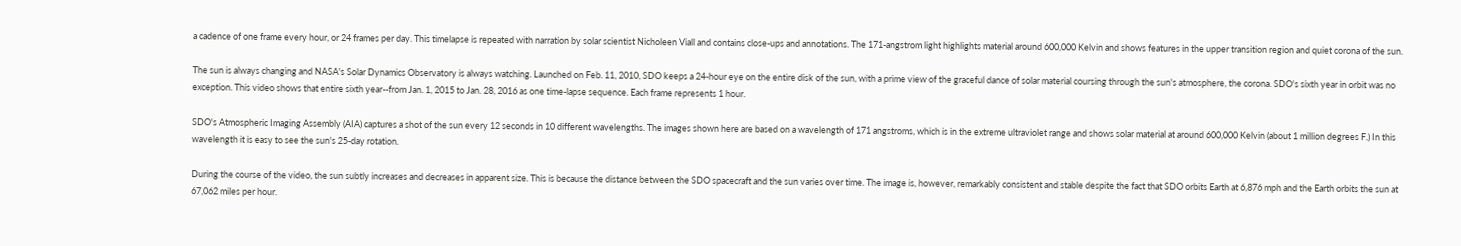a cadence of one frame every hour, or 24 frames per day. This timelapse is repeated with narration by solar scientist Nicholeen Viall and contains close-ups and annotations. The 171-angstrom light highlights material around 600,000 Kelvin and shows features in the upper transition region and quiet corona of the sun.

The sun is always changing and NASA's Solar Dynamics Observatory is always watching. Launched on Feb. 11, 2010, SDO keeps a 24-hour eye on the entire disk of the sun, with a prime view of the graceful dance of solar material coursing through the sun's atmosphere, the corona. SDO's sixth year in orbit was no exception. This video shows that entire sixth year--from Jan. 1, 2015 to Jan. 28, 2016 as one time-lapse sequence. Each frame represents 1 hour.

SDO's Atmospheric Imaging Assembly (AIA) captures a shot of the sun every 12 seconds in 10 different wavelengths. The images shown here are based on a wavelength of 171 angstroms, which is in the extreme ultraviolet range and shows solar material at around 600,000 Kelvin (about 1 million degrees F.) In this wavelength it is easy to see the sun's 25-day rotation.

During the course of the video, the sun subtly increases and decreases in apparent size. This is because the distance between the SDO spacecraft and the sun varies over time. The image is, however, remarkably consistent and stable despite the fact that SDO orbits Earth at 6,876 mph and the Earth orbits the sun at 67,062 miles per hour.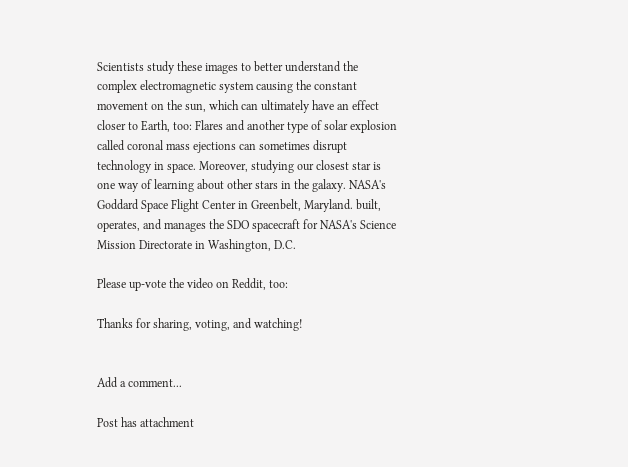Scientists study these images to better understand the complex electromagnetic system causing the constant movement on the sun, which can ultimately have an effect closer to Earth, too: Flares and another type of solar explosion called coronal mass ejections can sometimes disrupt technology in space. Moreover, studying our closest star is one way of learning about other stars in the galaxy. NASA's Goddard Space Flight Center in Greenbelt, Maryland. built, operates, and manages the SDO spacecraft for NASA's Science Mission Directorate in Washington, D.C.

Please up-vote the video on Reddit, too:

Thanks for sharing, voting, and watching!


Add a comment...

Post has attachment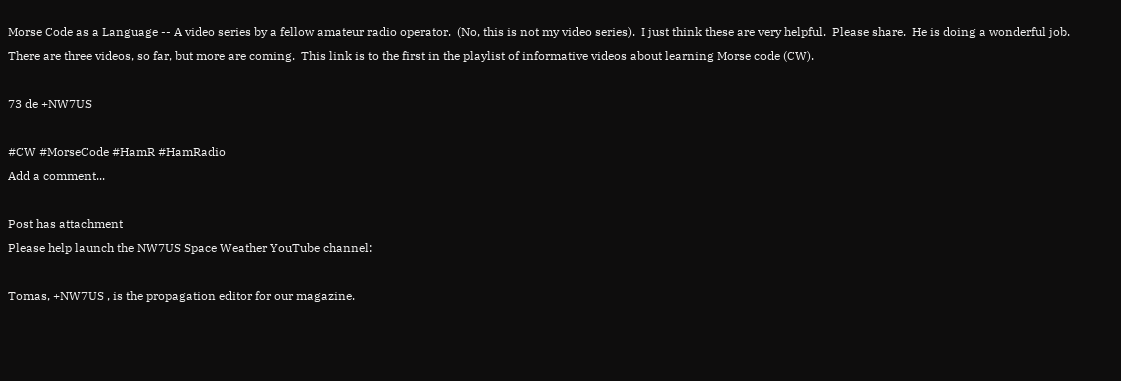Morse Code as a Language -- A video series by a fellow amateur radio operator.  (No, this is not my video series).  I just think these are very helpful.  Please share.  He is doing a wonderful job. There are three videos, so far, but more are coming.  This link is to the first in the playlist of informative videos about learning Morse code (CW).

73 de +NW7US

#CW #MorseCode #HamR #HamRadio
Add a comment...

Post has attachment
Please help launch the NW7US Space Weather YouTube channel:

Tomas, +NW7US , is the propagation editor for our magazine.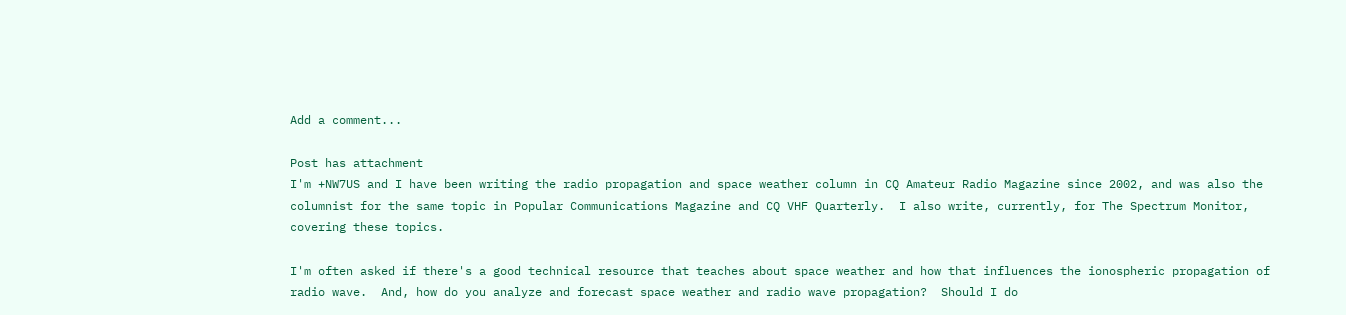Add a comment...

Post has attachment
I'm +NW7US and I have been writing the radio propagation and space weather column in CQ Amateur Radio Magazine since 2002, and was also the columnist for the same topic in Popular Communications Magazine and CQ VHF Quarterly.  I also write, currently, for The Spectrum Monitor, covering these topics.

I'm often asked if there's a good technical resource that teaches about space weather and how that influences the ionospheric propagation of radio wave.  And, how do you analyze and forecast space weather and radio wave propagation?  Should I do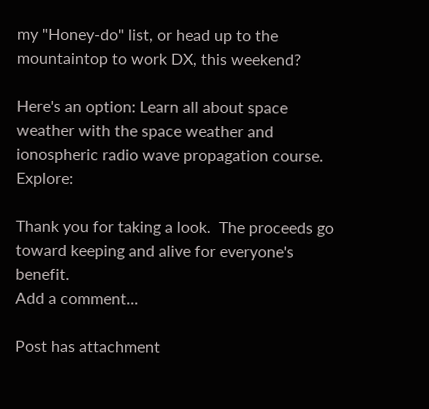my "Honey-do" list, or head up to the mountaintop to work DX, this weekend?

Here's an option: Learn all about space weather with the space weather and ionospheric radio wave propagation course. Explore:

Thank you for taking a look.  The proceeds go toward keeping and alive for everyone's benefit.
Add a comment...

Post has attachment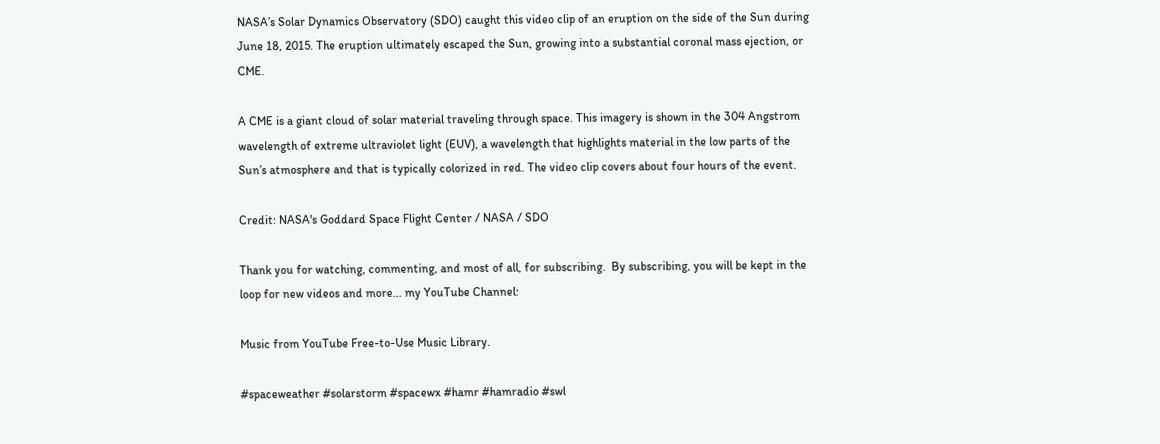NASA’s Solar Dynamics Observatory (SDO) caught this video clip of an eruption on the side of the Sun during June 18, 2015. The eruption ultimately escaped the Sun, growing into a substantial coronal mass ejection, or CME.

A CME is a giant cloud of solar material traveling through space. This imagery is shown in the 304 Angstrom wavelength of extreme ultraviolet light (EUV), a wavelength that highlights material in the low parts of the Sun’s atmosphere and that is typically colorized in red. The video clip covers about four hours of the event.

Credit: NASA's Goddard Space Flight Center / NASA / SDO

Thank you for watching, commenting, and most of all, for subscribing.  By subscribing, you will be kept in the loop for new videos and more... my YouTube Channel:

Music from YouTube Free-to-Use Music Library.

#spaceweather #solarstorm #spacewx #hamr #hamradio #swl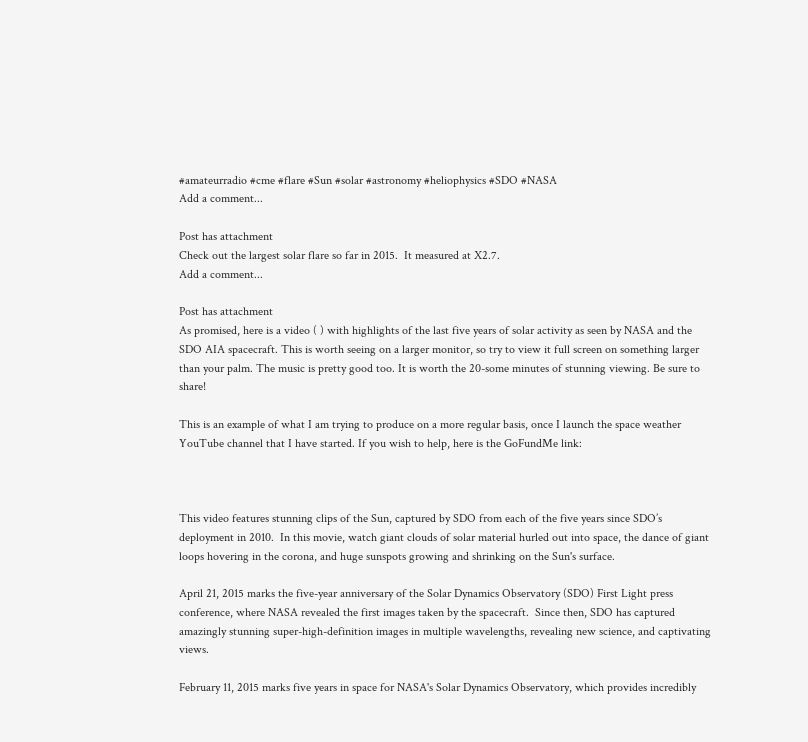#amateurradio #cme #flare #Sun #solar #astronomy #heliophysics #SDO #NASA
Add a comment...

Post has attachment
Check out the largest solar flare so far in 2015.  It measured at X2.7.
Add a comment...

Post has attachment
As promised, here is a video ( ) with highlights of the last five years of solar activity as seen by NASA and the SDO AIA spacecraft. This is worth seeing on a larger monitor, so try to view it full screen on something larger than your palm. The music is pretty good too. It is worth the 20-some minutes of stunning viewing. Be sure to share!

This is an example of what I am trying to produce on a more regular basis, once I launch the space weather YouTube channel that I have started. If you wish to help, here is the GoFundMe link:



This video features stunning clips of the Sun, captured by SDO from each of the five years since SDO’s deployment in 2010.  In this movie, watch giant clouds of solar material hurled out into space, the dance of giant loops hovering in the corona, and huge sunspots growing and shrinking on the Sun's surface.

April 21, 2015 marks the five-year anniversary of the Solar Dynamics Observatory (SDO) First Light press conference, where NASA revealed the first images taken by the spacecraft.  Since then, SDO has captured amazingly stunning super-high-definition images in multiple wavelengths, revealing new science, and captivating views.

February 11, 2015 marks five years in space for NASA's Solar Dynamics Observatory, which provides incredibly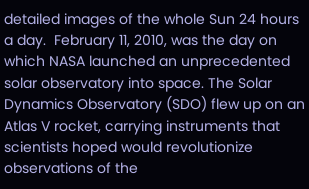detailed images of the whole Sun 24 hours a day.  February 11, 2010, was the day on which NASA launched an unprecedented solar observatory into space. The Solar Dynamics Observatory (SDO) flew up on an Atlas V rocket, carrying instruments that scientists hoped would revolutionize observations of the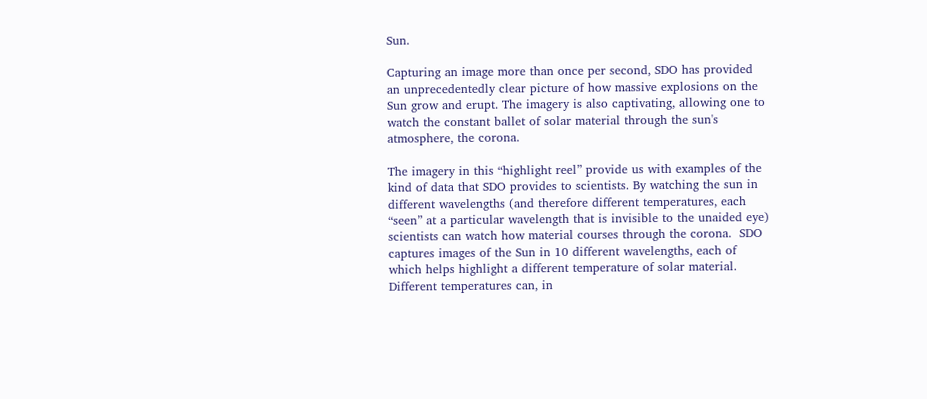Sun.

Capturing an image more than once per second, SDO has provided an unprecedentedly clear picture of how massive explosions on the Sun grow and erupt. The imagery is also captivating, allowing one to watch the constant ballet of solar material through the sun's atmosphere, the corona.

The imagery in this “highlight reel” provide us with examples of the kind of data that SDO provides to scientists. By watching the sun in different wavelengths (and therefore different temperatures, each “seen” at a particular wavelength that is invisible to the unaided eye) scientists can watch how material courses through the corona.  SDO captures images of the Sun in 10 different wavelengths, each of which helps highlight a different temperature of solar material. Different temperatures can, in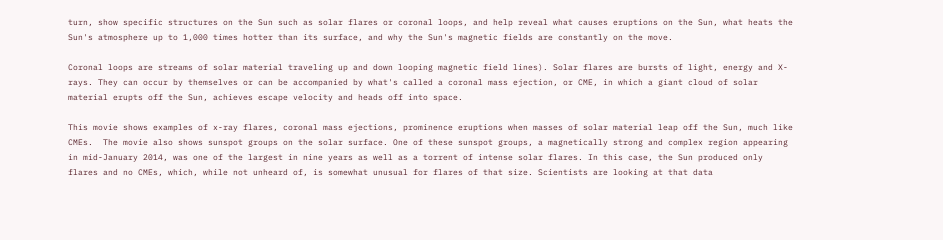turn, show specific structures on the Sun such as solar flares or coronal loops, and help reveal what causes eruptions on the Sun, what heats the Sun's atmosphere up to 1,000 times hotter than its surface, and why the Sun's magnetic fields are constantly on the move.

Coronal loops are streams of solar material traveling up and down looping magnetic field lines). Solar flares are bursts of light, energy and X-rays. They can occur by themselves or can be accompanied by what's called a coronal mass ejection, or CME, in which a giant cloud of solar material erupts off the Sun, achieves escape velocity and heads off into space.

This movie shows examples of x-ray flares, coronal mass ejections, prominence eruptions when masses of solar material leap off the Sun, much like CMEs.  The movie also shows sunspot groups on the solar surface. One of these sunspot groups, a magnetically strong and complex region appearing in mid-January 2014, was one of the largest in nine years as well as a torrent of intense solar flares. In this case, the Sun produced only flares and no CMEs, which, while not unheard of, is somewhat unusual for flares of that size. Scientists are looking at that data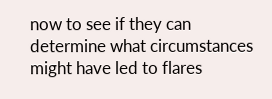now to see if they can determine what circumstances might have led to flares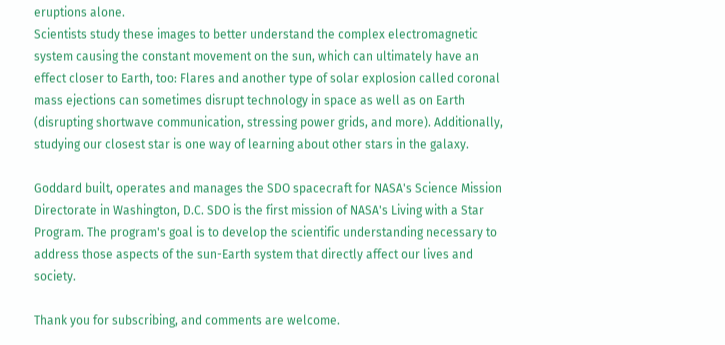eruptions alone.
Scientists study these images to better understand the complex electromagnetic system causing the constant movement on the sun, which can ultimately have an effect closer to Earth, too: Flares and another type of solar explosion called coronal mass ejections can sometimes disrupt technology in space as well as on Earth (disrupting shortwave communication, stressing power grids, and more). Additionally, studying our closest star is one way of learning about other stars in the galaxy.

Goddard built, operates and manages the SDO spacecraft for NASA's Science Mission Directorate in Washington, D.C. SDO is the first mission of NASA's Living with a Star Program. The program's goal is to develop the scientific understanding necessary to address those aspects of the sun-Earth system that directly affect our lives and society.

Thank you for subscribing, and comments are welcome.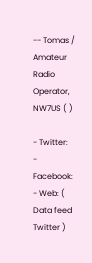-- Tomas / Amateur Radio Operator, NW7US ( )

- Twitter:
- Facebook:
- Web: ( Data feed Twitter )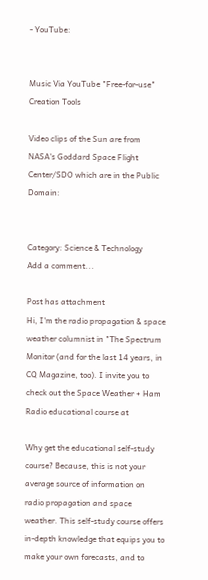- YouTube:


Music Via YouTube "Free-for-use" Creation Tools

Video clips of the Sun are from NASA's Goddard Space Flight Center/SDO which are in the Public Domain:


Category: Science & Technology
Add a comment...

Post has attachment
Hi, I'm the radio propagation & space weather columnist in "The Spectrum Monitor (and for the last 14 years, in CQ Magazine, too). I invite you to check out the Space Weather + Ham Radio educational course at

Why get the educational self-study course? Because, this is not your average source of information on radio propagation and space weather. This self-study course offers in-depth knowledge that equips you to make your own forecasts, and to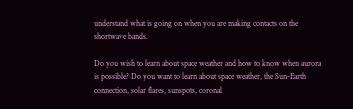understand what is going on when you are making contacts on the shortwave bands.

Do you wish to learn about space weather and how to know when aurora is possible? Do you want to learn about space weather, the Sun-Earth connection, solar flares, sunspots, coronal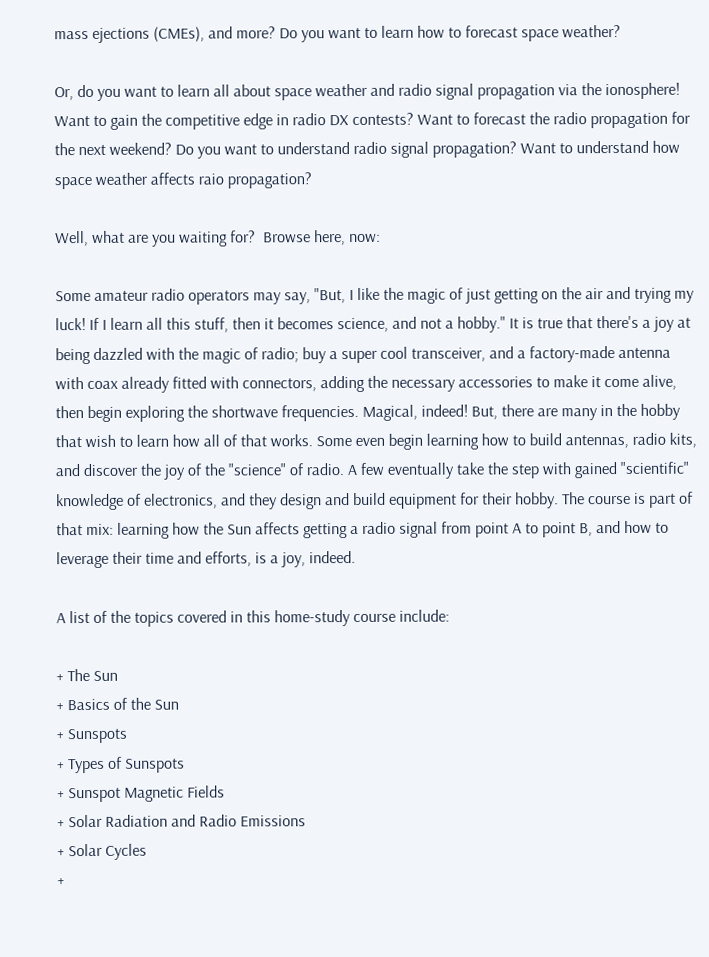mass ejections (CMEs), and more? Do you want to learn how to forecast space weather?

Or, do you want to learn all about space weather and radio signal propagation via the ionosphere! Want to gain the competitive edge in radio DX contests? Want to forecast the radio propagation for the next weekend? Do you want to understand radio signal propagation? Want to understand how space weather affects raio propagation?

Well, what are you waiting for?  Browse here, now:

Some amateur radio operators may say, "But, I like the magic of just getting on the air and trying my luck! If I learn all this stuff, then it becomes science, and not a hobby." It is true that there's a joy at being dazzled with the magic of radio; buy a super cool transceiver, and a factory-made antenna with coax already fitted with connectors, adding the necessary accessories to make it come alive, then begin exploring the shortwave frequencies. Magical, indeed! But, there are many in the hobby that wish to learn how all of that works. Some even begin learning how to build antennas, radio kits, and discover the joy of the "science" of radio. A few eventually take the step with gained "scientific" knowledge of electronics, and they design and build equipment for their hobby. The course is part of that mix: learning how the Sun affects getting a radio signal from point A to point B, and how to leverage their time and efforts, is a joy, indeed.

A list of the topics covered in this home-study course include:

+ The Sun
+ Basics of the Sun
+ Sunspots
+ Types of Sunspots
+ Sunspot Magnetic Fields
+ Solar Radiation and Radio Emissions
+ Solar Cycles
+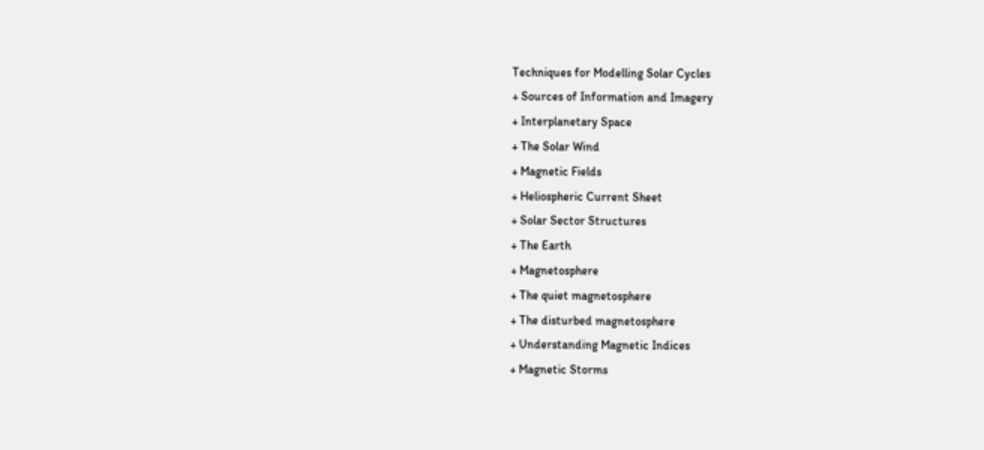Techniques for Modelling Solar Cycles
+ Sources of Information and Imagery
+ Interplanetary Space
+ The Solar Wind
+ Magnetic Fields
+ Heliospheric Current Sheet
+ Solar Sector Structures
+ The Earth
+ Magnetosphere
+ The quiet magnetosphere
+ The disturbed magnetosphere
+ Understanding Magnetic Indices
+ Magnetic Storms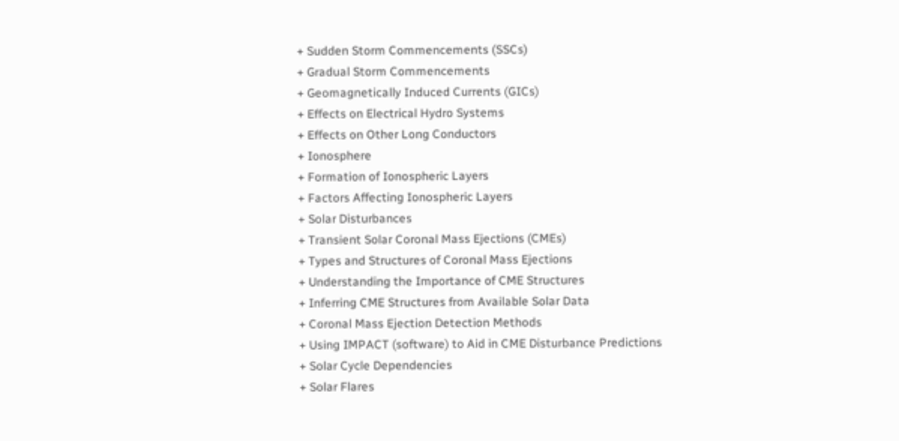+ Sudden Storm Commencements (SSCs)
+ Gradual Storm Commencements
+ Geomagnetically Induced Currents (GICs)
+ Effects on Electrical Hydro Systems
+ Effects on Other Long Conductors
+ Ionosphere
+ Formation of Ionospheric Layers
+ Factors Affecting Ionospheric Layers
+ Solar Disturbances
+ Transient Solar Coronal Mass Ejections (CMEs)
+ Types and Structures of Coronal Mass Ejections
+ Understanding the Importance of CME Structures
+ Inferring CME Structures from Available Solar Data
+ Coronal Mass Ejection Detection Methods
+ Using IMPACT (software) to Aid in CME Disturbance Predictions
+ Solar Cycle Dependencies
+ Solar Flares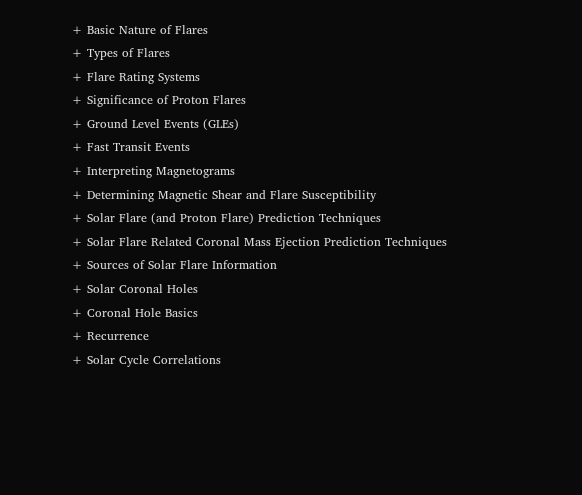+ Basic Nature of Flares
+ Types of Flares
+ Flare Rating Systems
+ Significance of Proton Flares
+ Ground Level Events (GLEs)
+ Fast Transit Events
+ Interpreting Magnetograms
+ Determining Magnetic Shear and Flare Susceptibility
+ Solar Flare (and Proton Flare) Prediction Techniques
+ Solar Flare Related Coronal Mass Ejection Prediction Techniques
+ Sources of Solar Flare Information
+ Solar Coronal Holes
+ Coronal Hole Basics
+ Recurrence
+ Solar Cycle Correlations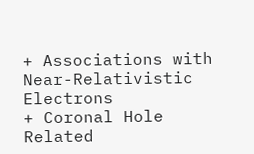+ Associations with Near-Relativistic Electrons
+ Coronal Hole Related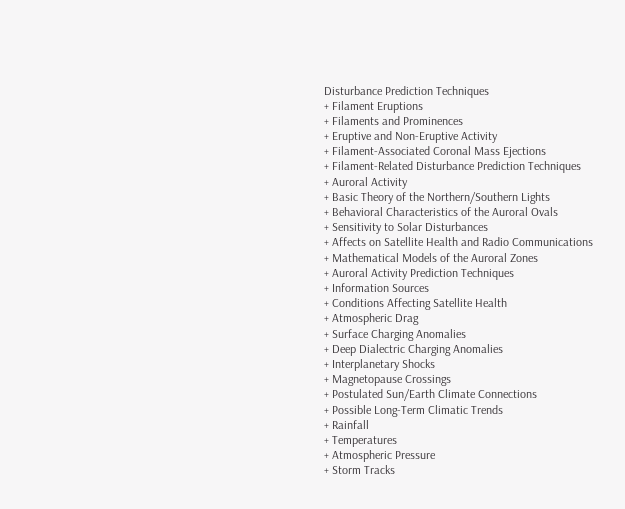Disturbance Prediction Techniques
+ Filament Eruptions
+ Filaments and Prominences
+ Eruptive and Non-Eruptive Activity
+ Filament-Associated Coronal Mass Ejections
+ Filament-Related Disturbance Prediction Techniques
+ Auroral Activity
+ Basic Theory of the Northern/Southern Lights
+ Behavioral Characteristics of the Auroral Ovals
+ Sensitivity to Solar Disturbances
+ Affects on Satellite Health and Radio Communications
+ Mathematical Models of the Auroral Zones
+ Auroral Activity Prediction Techniques
+ Information Sources
+ Conditions Affecting Satellite Health
+ Atmospheric Drag
+ Surface Charging Anomalies
+ Deep Dialectric Charging Anomalies
+ Interplanetary Shocks
+ Magnetopause Crossings
+ Postulated Sun/Earth Climate Connections
+ Possible Long-Term Climatic Trends
+ Rainfall
+ Temperatures
+ Atmospheric Pressure
+ Storm Tracks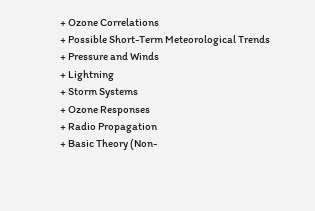+ Ozone Correlations
+ Possible Short-Term Meteorological Trends
+ Pressure and Winds
+ Lightning
+ Storm Systems
+ Ozone Responses
+ Radio Propagation
+ Basic Theory (Non-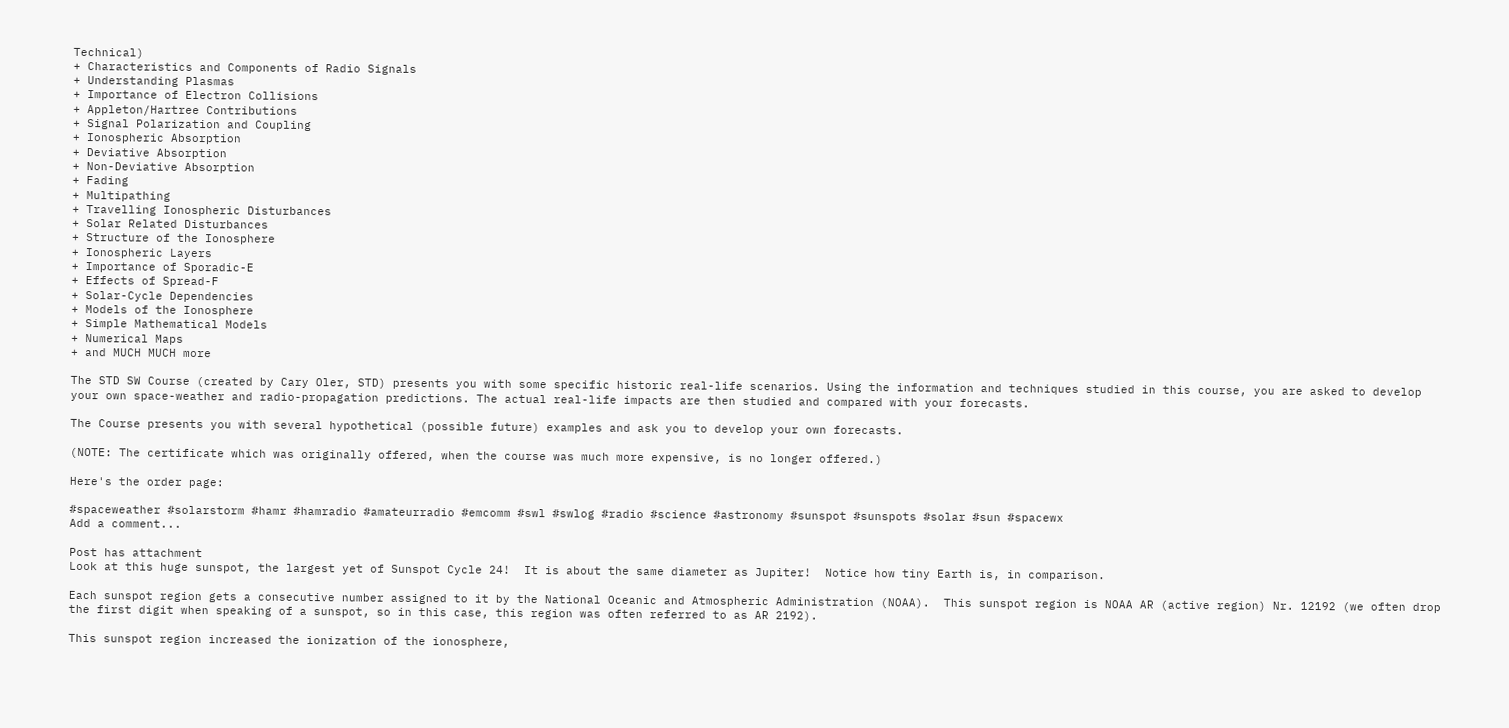Technical)
+ Characteristics and Components of Radio Signals
+ Understanding Plasmas
+ Importance of Electron Collisions
+ Appleton/Hartree Contributions
+ Signal Polarization and Coupling
+ Ionospheric Absorption
+ Deviative Absorption
+ Non-Deviative Absorption
+ Fading
+ Multipathing
+ Travelling Ionospheric Disturbances
+ Solar Related Disturbances
+ Structure of the Ionosphere
+ Ionospheric Layers
+ Importance of Sporadic-E
+ Effects of Spread-F
+ Solar-Cycle Dependencies
+ Models of the Ionosphere
+ Simple Mathematical Models
+ Numerical Maps
+ and MUCH MUCH more

The STD SW Course (created by Cary Oler, STD) presents you with some specific historic real-life scenarios. Using the information and techniques studied in this course, you are asked to develop your own space-weather and radio-propagation predictions. The actual real-life impacts are then studied and compared with your forecasts.

The Course presents you with several hypothetical (possible future) examples and ask you to develop your own forecasts.

(NOTE: The certificate which was originally offered, when the course was much more expensive, is no longer offered.)

Here's the order page:

#spaceweather #solarstorm #hamr #hamradio #amateurradio #emcomm #swl #swlog #radio #science #astronomy #sunspot #sunspots #solar #sun #spacewx
Add a comment...

Post has attachment
Look at this huge sunspot, the largest yet of Sunspot Cycle 24!  It is about the same diameter as Jupiter!  Notice how tiny Earth is, in comparison.

Each sunspot region gets a consecutive number assigned to it by the National Oceanic and Atmospheric Administration (NOAA).  This sunspot region is NOAA AR (active region) Nr. 12192 (we often drop the first digit when speaking of a sunspot, so in this case, this region was often referred to as AR 2192).

This sunspot region increased the ionization of the ionosphere,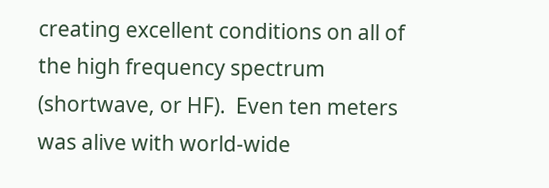creating excellent conditions on all of the high frequency spectrum (shortwave, or HF).  Even ten meters was alive with world-wide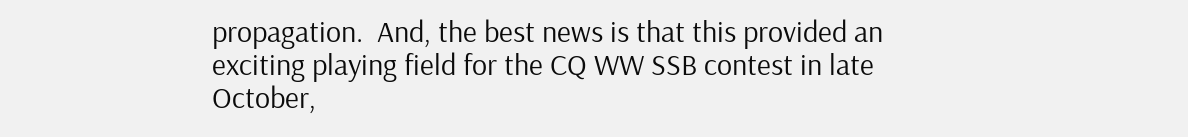propagation.  And, the best news is that this provided an exciting playing field for the CQ WW SSB contest in late October,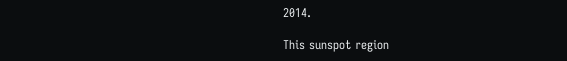2014.

This sunspot region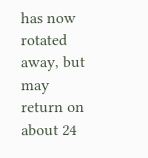has now rotated away, but may return on about 24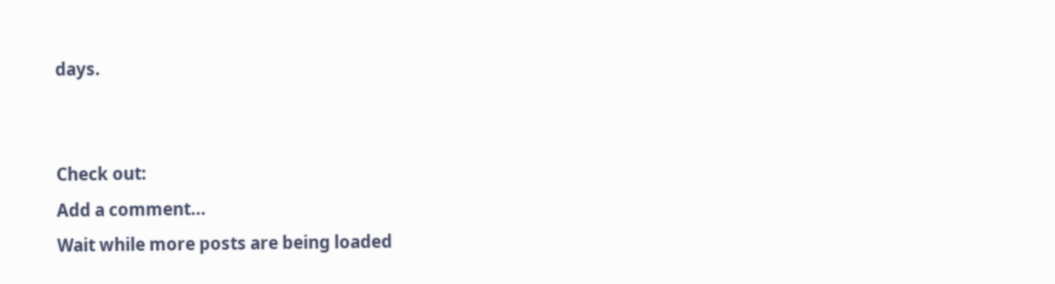days.


Check out:
Add a comment...
Wait while more posts are being loaded